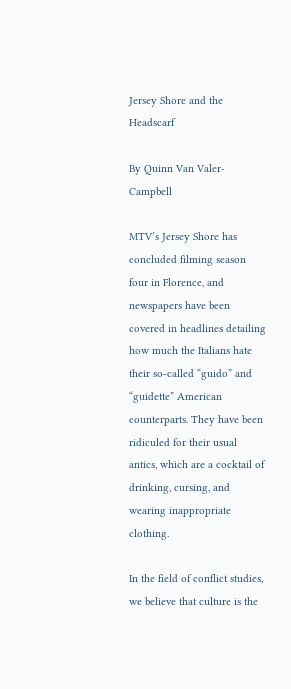Jersey Shore and the Headscarf

By Quinn Van Valer-Campbell

MTV’s Jersey Shore has concluded filming season four in Florence, and newspapers have been covered in headlines detailing how much the Italians hate their so-called “guido” and “guidette” American counterparts. They have been ridiculed for their usual antics, which are a cocktail of drinking, cursing, and wearing inappropriate clothing.

In the field of conflict studies, we believe that culture is the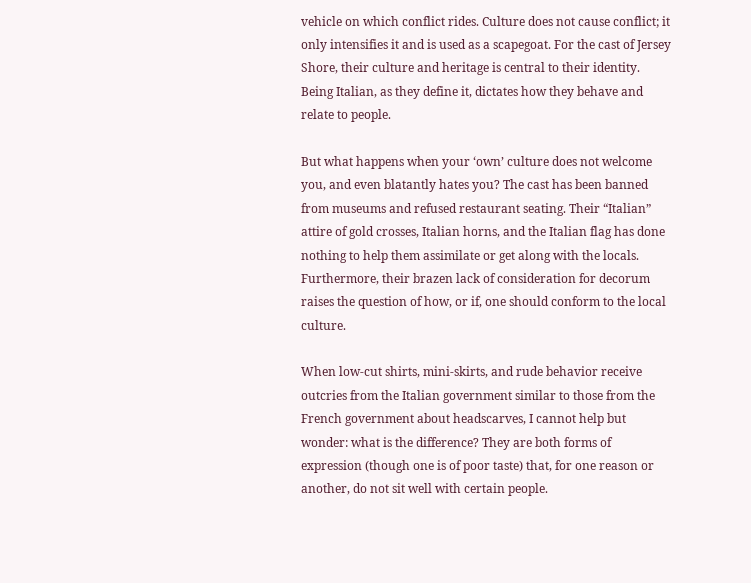vehicle on which conflict rides. Culture does not cause conflict; it only intensifies it and is used as a scapegoat. For the cast of Jersey Shore, their culture and heritage is central to their identity. Being Italian, as they define it, dictates how they behave and relate to people.

But what happens when your ‘own’ culture does not welcome you, and even blatantly hates you? The cast has been banned from museums and refused restaurant seating. Their “Italian” attire of gold crosses, Italian horns, and the Italian flag has done nothing to help them assimilate or get along with the locals. Furthermore, their brazen lack of consideration for decorum raises the question of how, or if, one should conform to the local culture.

When low-cut shirts, mini-skirts, and rude behavior receive outcries from the Italian government similar to those from the French government about headscarves, I cannot help but wonder: what is the difference? They are both forms of expression (though one is of poor taste) that, for one reason or another, do not sit well with certain people.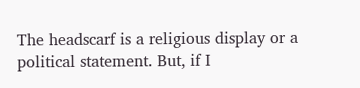The headscarf is a religious display or a political statement. But, if I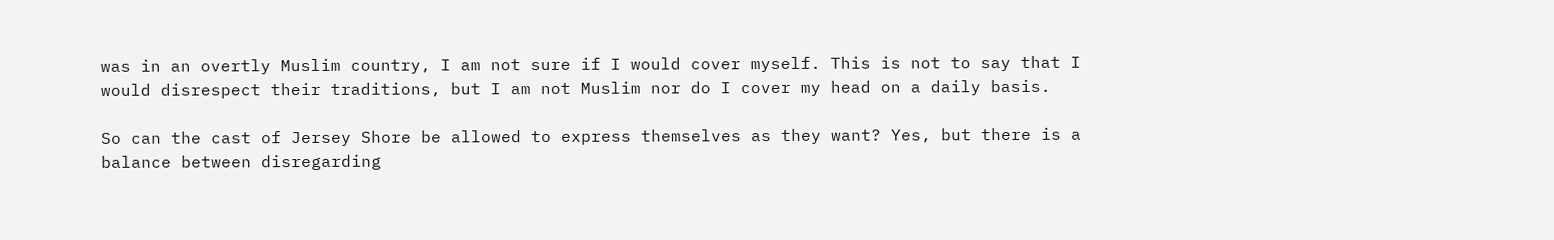was in an overtly Muslim country, I am not sure if I would cover myself. This is not to say that I would disrespect their traditions, but I am not Muslim nor do I cover my head on a daily basis.

So can the cast of Jersey Shore be allowed to express themselves as they want? Yes, but there is a balance between disregarding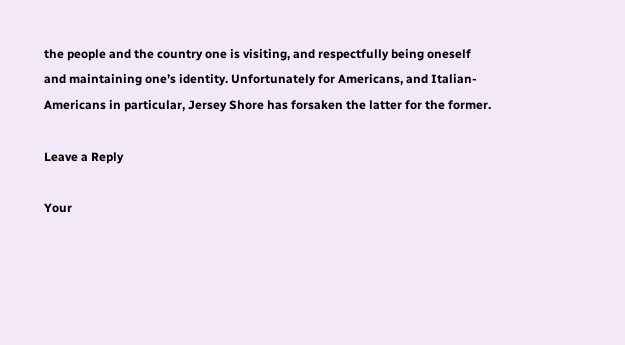the people and the country one is visiting, and respectfully being oneself and maintaining one’s identity. Unfortunately for Americans, and Italian-Americans in particular, Jersey Shore has forsaken the latter for the former.

Leave a Reply

Your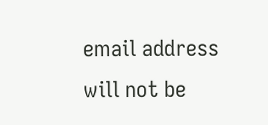email address will not be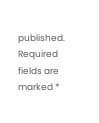published. Required fields are marked *